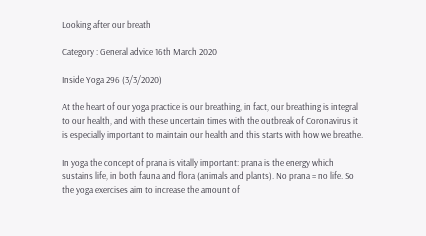Looking after our breath

Category : General advice 16th March 2020

Inside Yoga 296 (3/3/2020)

At the heart of our yoga practice is our breathing, in fact, our breathing is integral to our health, and with these uncertain times with the outbreak of Coronavirus it is especially important to maintain our health and this starts with how we breathe.

In yoga the concept of prana is vitally important: prana is the energy which sustains life, in both fauna and flora (animals and plants). No prana = no life. So the yoga exercises aim to increase the amount of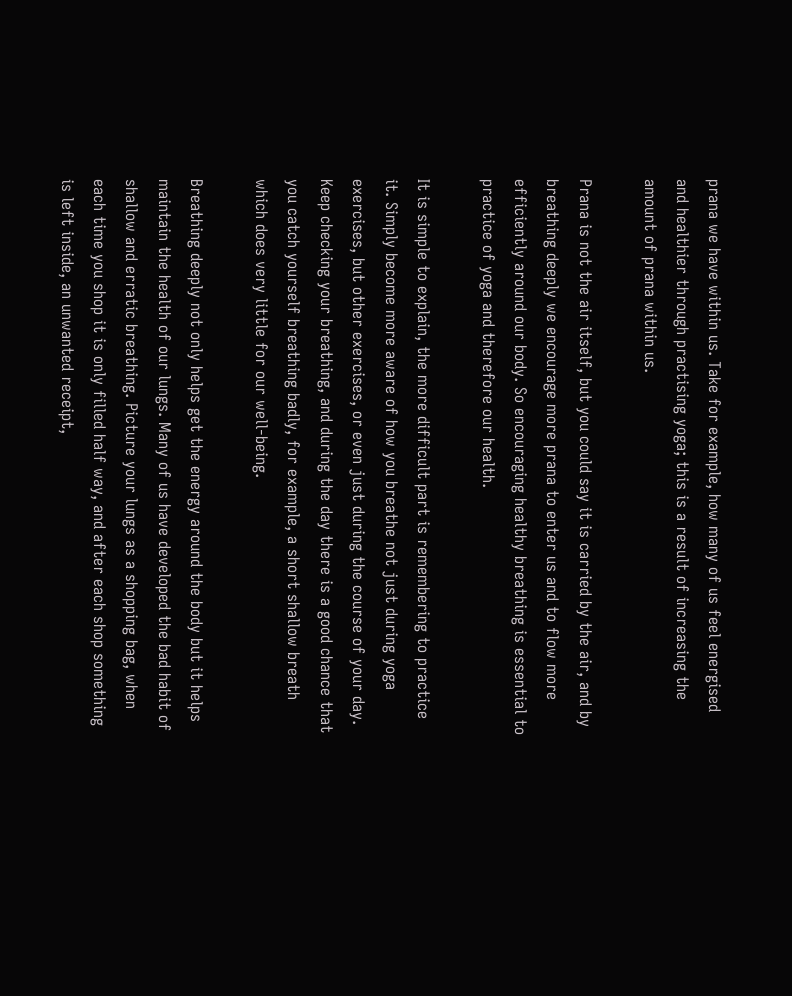prana we have within us. Take for example, how many of us feel energised and healthier through practising yoga; this is a result of increasing the amount of prana within us.

Prana is not the air itself, but you could say it is carried by the air, and by breathing deeply we encourage more prana to enter us and to flow more efficiently around our body. So encouraging healthy breathing is essential to practice of yoga and therefore our health.

It is simple to explain, the more difficult part is remembering to practice it. Simply become more aware of how you breathe not just during yoga exercises, but other exercises, or even just during the course of your day. Keep checking your breathing, and during the day there is a good chance that you catch yourself breathing badly, for example, a short shallow breath which does very little for our well-being.

Breathing deeply not only helps get the energy around the body but it helps maintain the health of our lungs. Many of us have developed the bad habit of shallow and erratic breathing. Picture your lungs as a shopping bag, when each time you shop it is only filled half way, and after each shop something is left inside, an unwanted receipt,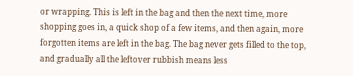or wrapping. This is left in the bag and then the next time, more shopping goes in, a quick shop of a few items, and then again, more forgotten items are left in the bag. The bag never gets filled to the top, and gradually all the leftover rubbish means less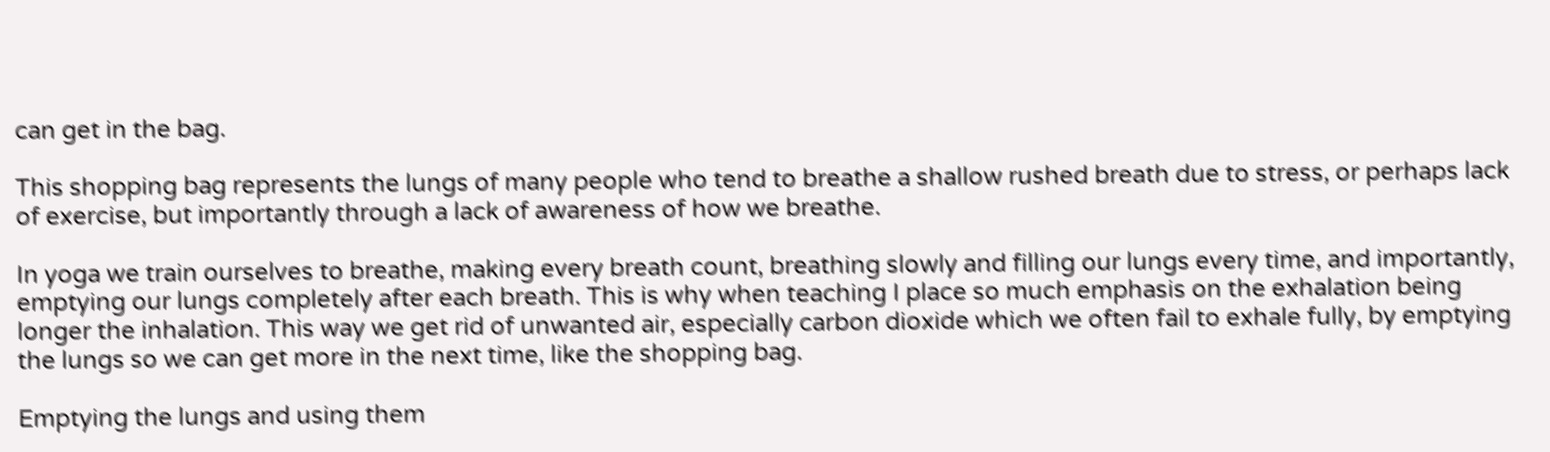can get in the bag.

This shopping bag represents the lungs of many people who tend to breathe a shallow rushed breath due to stress, or perhaps lack of exercise, but importantly through a lack of awareness of how we breathe.

In yoga we train ourselves to breathe, making every breath count, breathing slowly and filling our lungs every time, and importantly, emptying our lungs completely after each breath. This is why when teaching I place so much emphasis on the exhalation being longer the inhalation. This way we get rid of unwanted air, especially carbon dioxide which we often fail to exhale fully, by emptying the lungs so we can get more in the next time, like the shopping bag.

Emptying the lungs and using them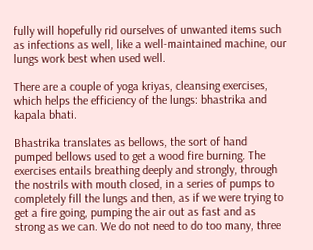fully will hopefully rid ourselves of unwanted items such as infections as well, like a well-maintained machine, our lungs work best when used well.

There are a couple of yoga kriyas, cleansing exercises, which helps the efficiency of the lungs: bhastrika and kapala bhati.

Bhastrika translates as bellows, the sort of hand pumped bellows used to get a wood fire burning. The exercises entails breathing deeply and strongly, through the nostrils with mouth closed, in a series of pumps to completely fill the lungs and then, as if we were trying to get a fire going, pumping the air out as fast and as strong as we can. We do not need to do too many, three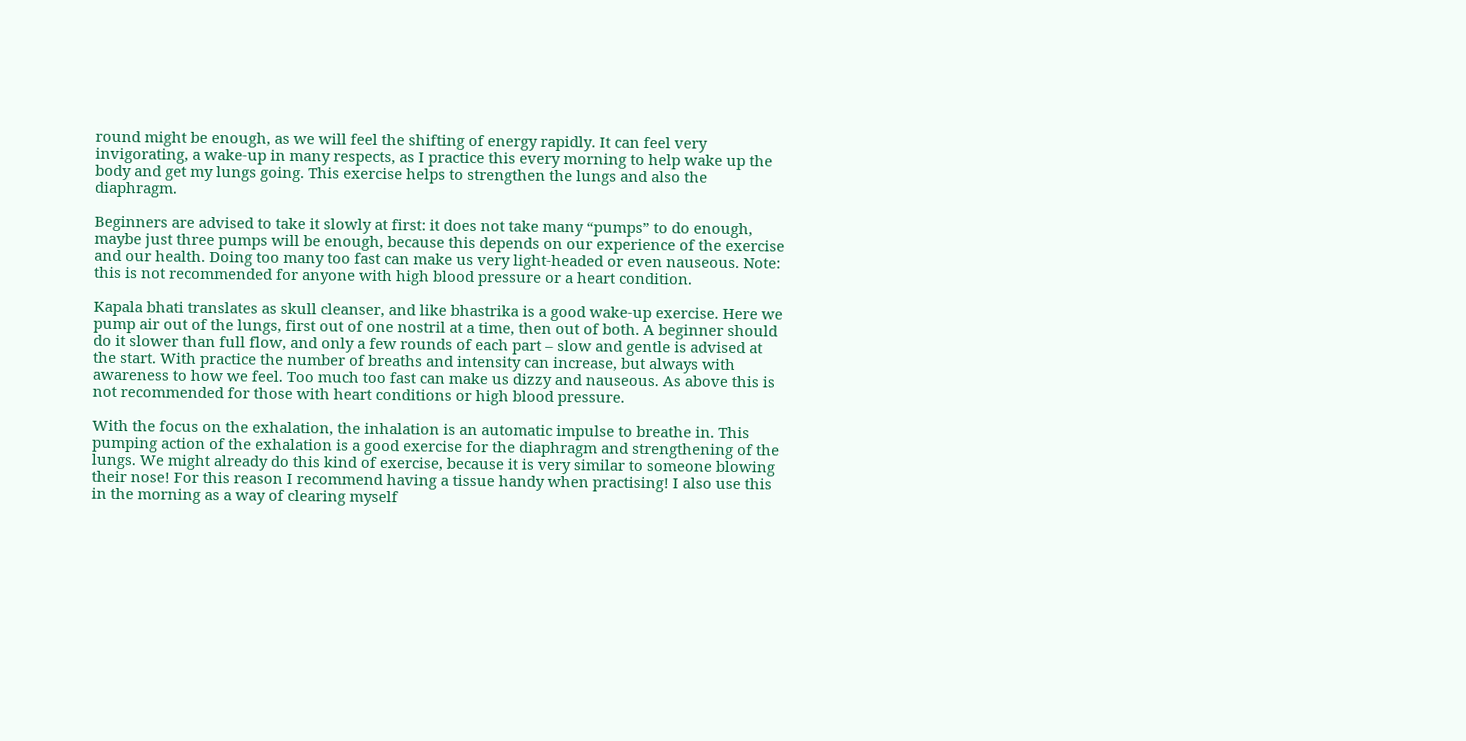round might be enough, as we will feel the shifting of energy rapidly. It can feel very invigorating, a wake-up in many respects, as I practice this every morning to help wake up the body and get my lungs going. This exercise helps to strengthen the lungs and also the diaphragm.

Beginners are advised to take it slowly at first: it does not take many “pumps” to do enough, maybe just three pumps will be enough, because this depends on our experience of the exercise and our health. Doing too many too fast can make us very light-headed or even nauseous. Note: this is not recommended for anyone with high blood pressure or a heart condition.

Kapala bhati translates as skull cleanser, and like bhastrika is a good wake-up exercise. Here we pump air out of the lungs, first out of one nostril at a time, then out of both. A beginner should do it slower than full flow, and only a few rounds of each part – slow and gentle is advised at the start. With practice the number of breaths and intensity can increase, but always with awareness to how we feel. Too much too fast can make us dizzy and nauseous. As above this is not recommended for those with heart conditions or high blood pressure.

With the focus on the exhalation, the inhalation is an automatic impulse to breathe in. This pumping action of the exhalation is a good exercise for the diaphragm and strengthening of the lungs. We might already do this kind of exercise, because it is very similar to someone blowing their nose! For this reason I recommend having a tissue handy when practising! I also use this in the morning as a way of clearing myself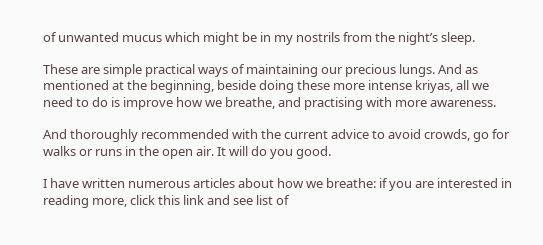of unwanted mucus which might be in my nostrils from the night’s sleep.

These are simple practical ways of maintaining our precious lungs. And as mentioned at the beginning, beside doing these more intense kriyas, all we need to do is improve how we breathe, and practising with more awareness.

And thoroughly recommended with the current advice to avoid crowds, go for walks or runs in the open air. It will do you good.

I have written numerous articles about how we breathe: if you are interested in reading more, click this link and see list of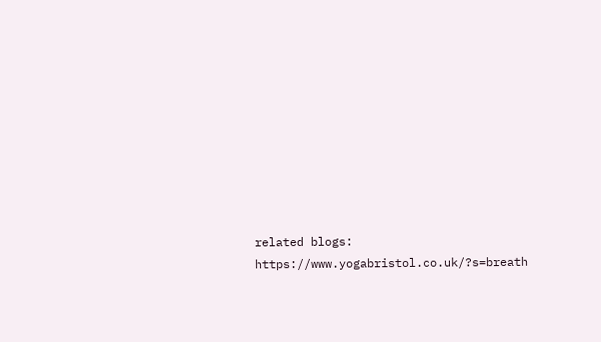related blogs: https://www.yogabristol.co.uk/?s=breath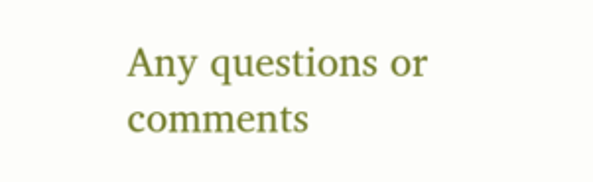Any questions or comments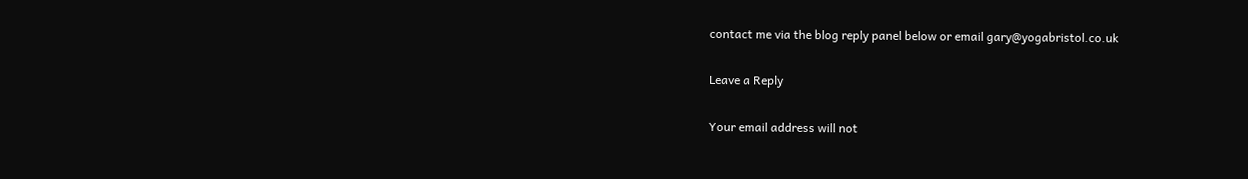contact me via the blog reply panel below or email gary@yogabristol.co.uk

Leave a Reply

Your email address will not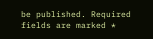be published. Required fields are marked *